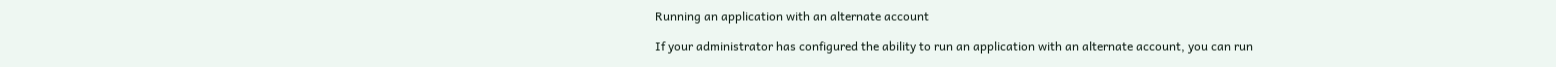Running an application with an alternate account

If your administrator has configured the ability to run an application with an alternate account, you can run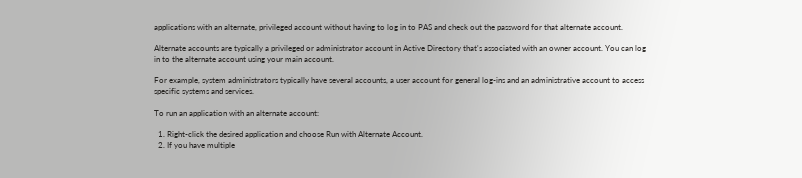applications with an alternate, privileged account without having to log in to PAS and check out the password for that alternate account.

Alternate accounts are typically a privileged or administrator account in Active Directory that's associated with an owner account. You can log in to the alternate account using your main account.

For example, system administrators typically have several accounts, a user account for general log-ins and an administrative account to access specific systems and services.

To run an application with an alternate account:

  1. Right-click the desired application and choose Run with Alternate Account.
  2. If you have multiple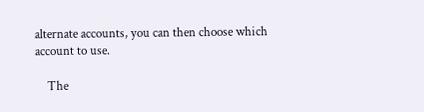alternate accounts, you can then choose which account to use.

    The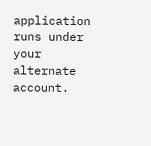application runs under your alternate account.